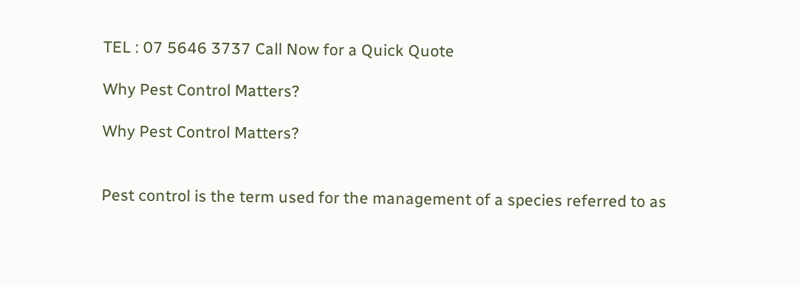TEL : 07 5646 3737 Call Now for a Quick Quote

Why Pest Control Matters?

Why Pest Control Matters?


Pest control is the term used for the management of a species referred to as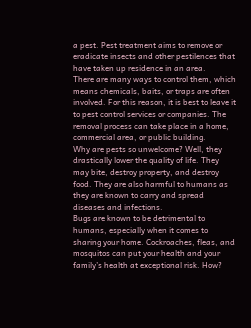a pest. Pest treatment aims to remove or eradicate insects and other pestilences that have taken up residence in an area.
There are many ways to control them, which means chemicals, baits, or traps are often involved. For this reason, it is best to leave it to pest control services or companies. The removal process can take place in a home, commercial area, or public building.
Why are pests so unwelcome? Well, they drastically lower the quality of life. They may bite, destroy property, and destroy food. They are also harmful to humans as they are known to carry and spread diseases and infections.
Bugs are known to be detrimental to humans, especially when it comes to sharing your home. Cockroaches, fleas, and mosquitos can put your health and your family’s health at exceptional risk. How?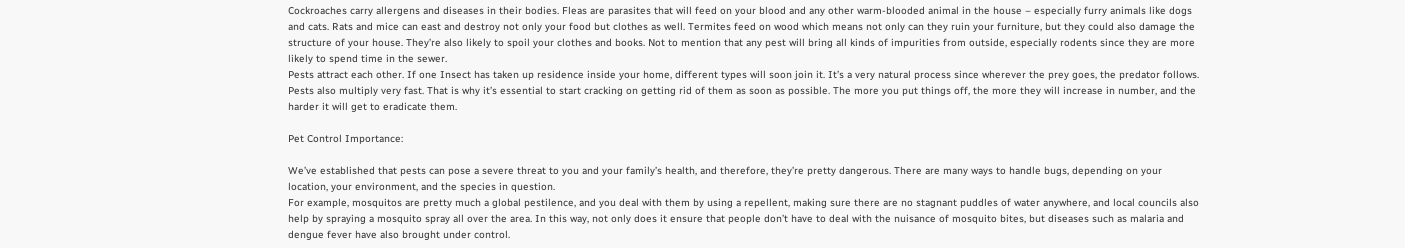Cockroaches carry allergens and diseases in their bodies. Fleas are parasites that will feed on your blood and any other warm-blooded animal in the house – especially furry animals like dogs and cats. Rats and mice can east and destroy not only your food but clothes as well. Termites feed on wood which means not only can they ruin your furniture, but they could also damage the structure of your house. They’re also likely to spoil your clothes and books. Not to mention that any pest will bring all kinds of impurities from outside, especially rodents since they are more likely to spend time in the sewer.
Pests attract each other. If one Insect has taken up residence inside your home, different types will soon join it. It’s a very natural process since wherever the prey goes, the predator follows. Pests also multiply very fast. That is why it’s essential to start cracking on getting rid of them as soon as possible. The more you put things off, the more they will increase in number, and the harder it will get to eradicate them.

Pet Control Importance:

We’ve established that pests can pose a severe threat to you and your family’s health, and therefore, they’re pretty dangerous. There are many ways to handle bugs, depending on your location, your environment, and the species in question.
For example, mosquitos are pretty much a global pestilence, and you deal with them by using a repellent, making sure there are no stagnant puddles of water anywhere, and local councils also help by spraying a mosquito spray all over the area. In this way, not only does it ensure that people don’t have to deal with the nuisance of mosquito bites, but diseases such as malaria and dengue fever have also brought under control.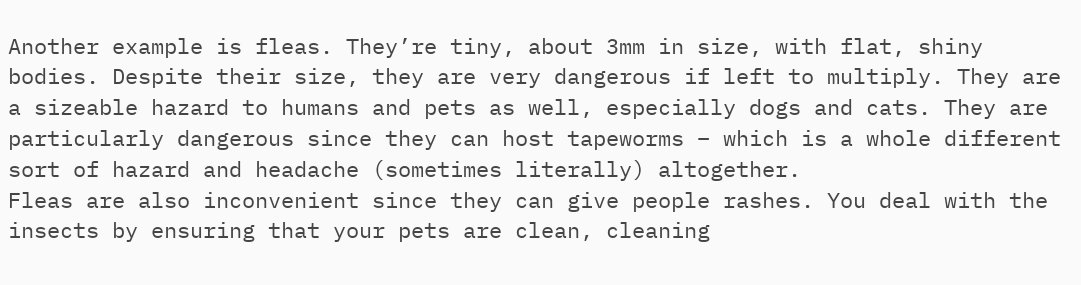Another example is fleas. They’re tiny, about 3mm in size, with flat, shiny bodies. Despite their size, they are very dangerous if left to multiply. They are a sizeable hazard to humans and pets as well, especially dogs and cats. They are particularly dangerous since they can host tapeworms – which is a whole different sort of hazard and headache (sometimes literally) altogether.
Fleas are also inconvenient since they can give people rashes. You deal with the insects by ensuring that your pets are clean, cleaning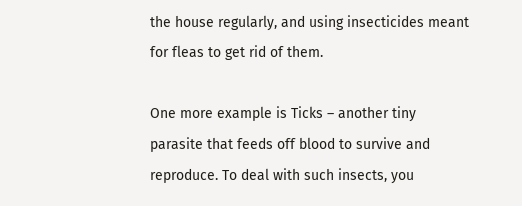the house regularly, and using insecticides meant for fleas to get rid of them.

One more example is Ticks – another tiny parasite that feeds off blood to survive and reproduce. To deal with such insects, you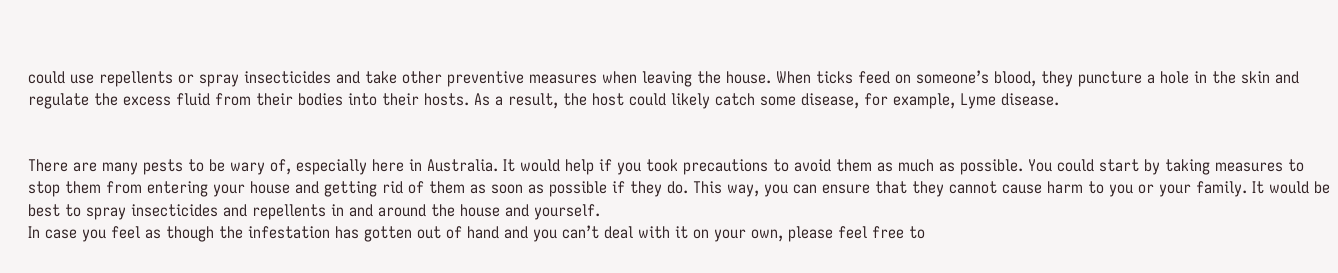could use repellents or spray insecticides and take other preventive measures when leaving the house. When ticks feed on someone’s blood, they puncture a hole in the skin and regulate the excess fluid from their bodies into their hosts. As a result, the host could likely catch some disease, for example, Lyme disease.


There are many pests to be wary of, especially here in Australia. It would help if you took precautions to avoid them as much as possible. You could start by taking measures to stop them from entering your house and getting rid of them as soon as possible if they do. This way, you can ensure that they cannot cause harm to you or your family. It would be best to spray insecticides and repellents in and around the house and yourself.
In case you feel as though the infestation has gotten out of hand and you can’t deal with it on your own, please feel free to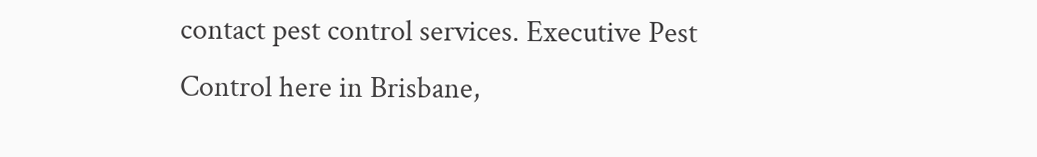contact pest control services. Executive Pest Control here in Brisbane,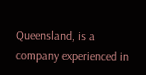Queensland, is a company experienced in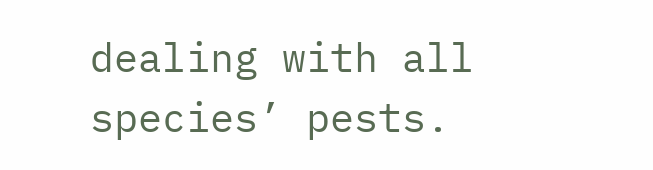dealing with all species’ pests.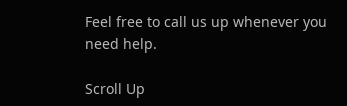Feel free to call us up whenever you need help.

Scroll Up